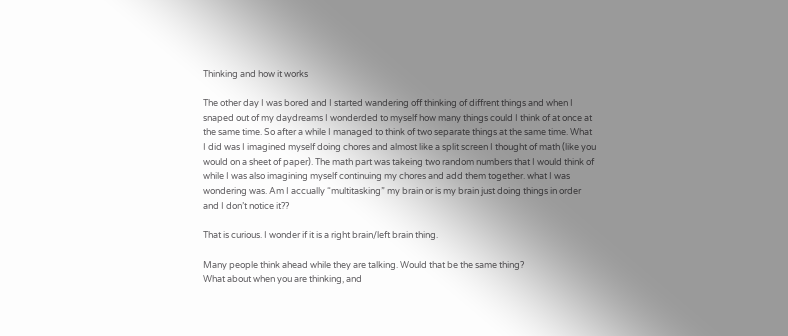Thinking and how it works

The other day I was bored and I started wandering off thinking of diffrent things and when I snaped out of my daydreams I wonderded to myself how many things could I think of at once at the same time. So after a while I managed to think of two separate things at the same time. What I did was I imagined myself doing chores and almost like a split screen I thought of math (like you would on a sheet of paper). The math part was takeing two random numbers that I would think of while I was also imagining myself continuing my chores and add them together. what I was wondering was. Am I accually “multitasking” my brain or is my brain just doing things in order and I don’t notice it??

That is curious. I wonder if it is a right brain/left brain thing.

Many people think ahead while they are talking. Would that be the same thing?
What about when you are thinking, and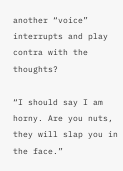another “voice” interrupts and play contra with the thoughts?

“I should say I am horny. Are you nuts, they will slap you in the face.”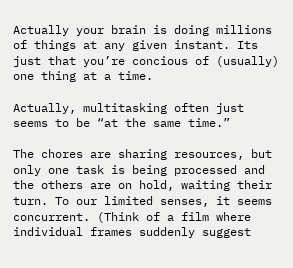Actually your brain is doing millions of things at any given instant. Its just that you’re concious of (usually) one thing at a time.

Actually, multitasking often just seems to be “at the same time.”

The chores are sharing resources, but only one task is being processed and the others are on hold, waiting their turn. To our limited senses, it seems concurrent. (Think of a film where individual frames suddenly suggest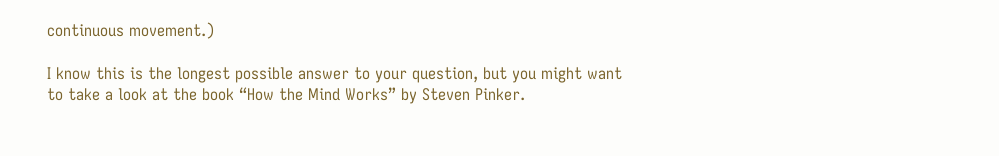continuous movement.)

I know this is the longest possible answer to your question, but you might want to take a look at the book “How the Mind Works” by Steven Pinker.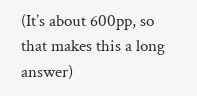(It’s about 600pp, so that makes this a long answer)